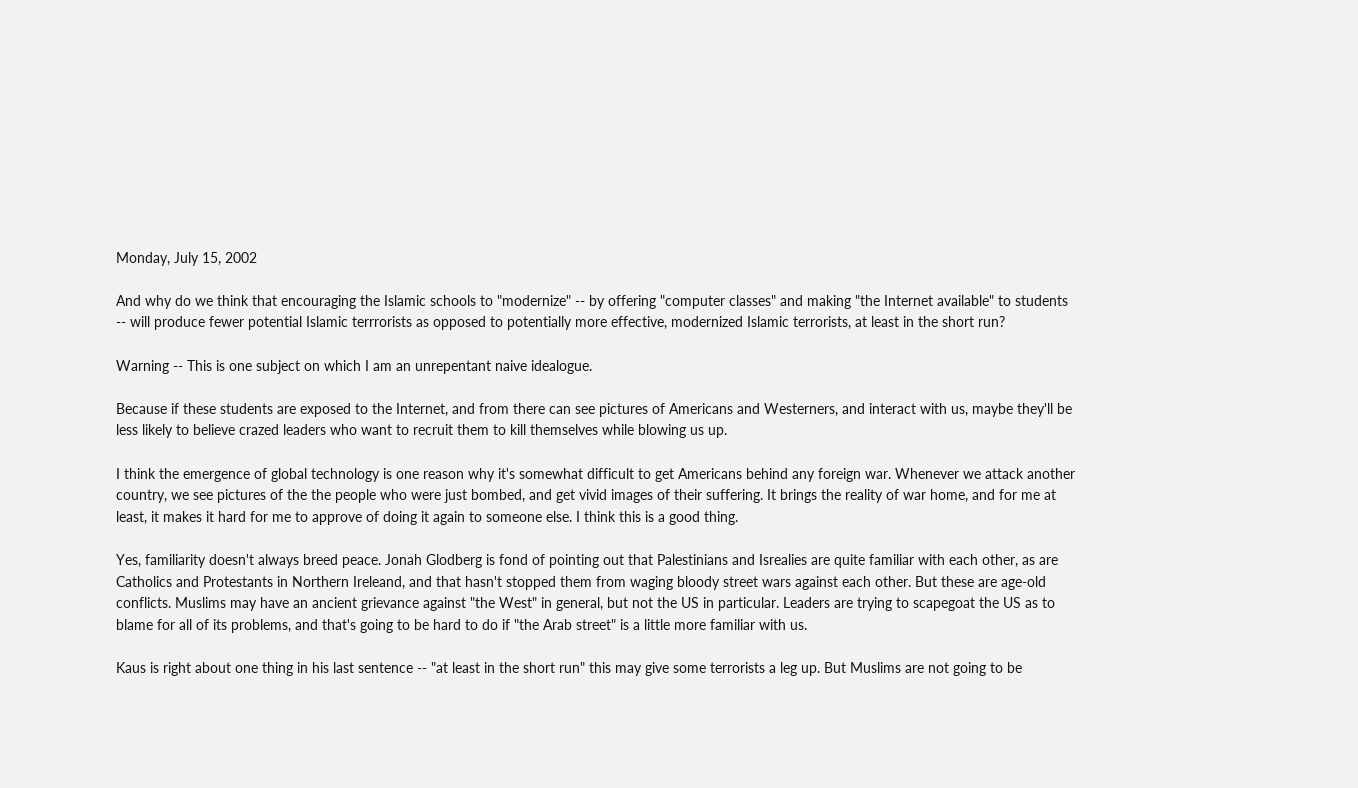Monday, July 15, 2002

And why do we think that encouraging the Islamic schools to "modernize" -- by offering "computer classes" and making "the Internet available" to students -- will produce fewer potential Islamic terrrorists as opposed to potentially more effective, modernized Islamic terrorists, at least in the short run?

Warning -- This is one subject on which I am an unrepentant naive idealogue.

Because if these students are exposed to the Internet, and from there can see pictures of Americans and Westerners, and interact with us, maybe they'll be less likely to believe crazed leaders who want to recruit them to kill themselves while blowing us up.

I think the emergence of global technology is one reason why it's somewhat difficult to get Americans behind any foreign war. Whenever we attack another country, we see pictures of the the people who were just bombed, and get vivid images of their suffering. It brings the reality of war home, and for me at least, it makes it hard for me to approve of doing it again to someone else. I think this is a good thing.

Yes, familiarity doesn't always breed peace. Jonah Glodberg is fond of pointing out that Palestinians and Isrealies are quite familiar with each other, as are Catholics and Protestants in Northern Ireleand, and that hasn't stopped them from waging bloody street wars against each other. But these are age-old conflicts. Muslims may have an ancient grievance against "the West" in general, but not the US in particular. Leaders are trying to scapegoat the US as to blame for all of its problems, and that's going to be hard to do if "the Arab street" is a little more familiar with us.

Kaus is right about one thing in his last sentence -- "at least in the short run" this may give some terrorists a leg up. But Muslims are not going to be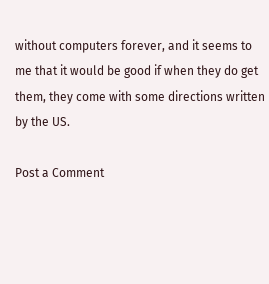without computers forever, and it seems to me that it would be good if when they do get them, they come with some directions written by the US.

Post a Comment